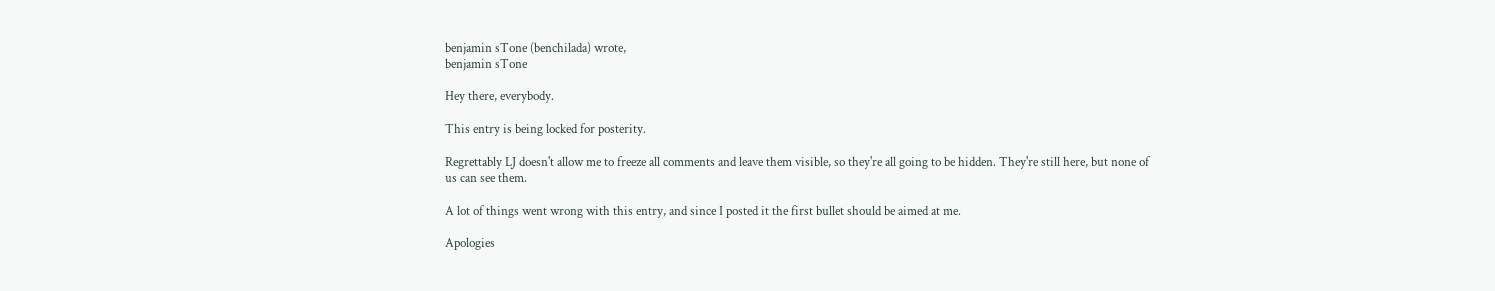benjamin sTone (benchilada) wrote,
benjamin sTone

Hey there, everybody.

This entry is being locked for posterity.

Regrettably LJ doesn't allow me to freeze all comments and leave them visible, so they're all going to be hidden. They're still here, but none of us can see them.

A lot of things went wrong with this entry, and since I posted it the first bullet should be aimed at me.

Apologies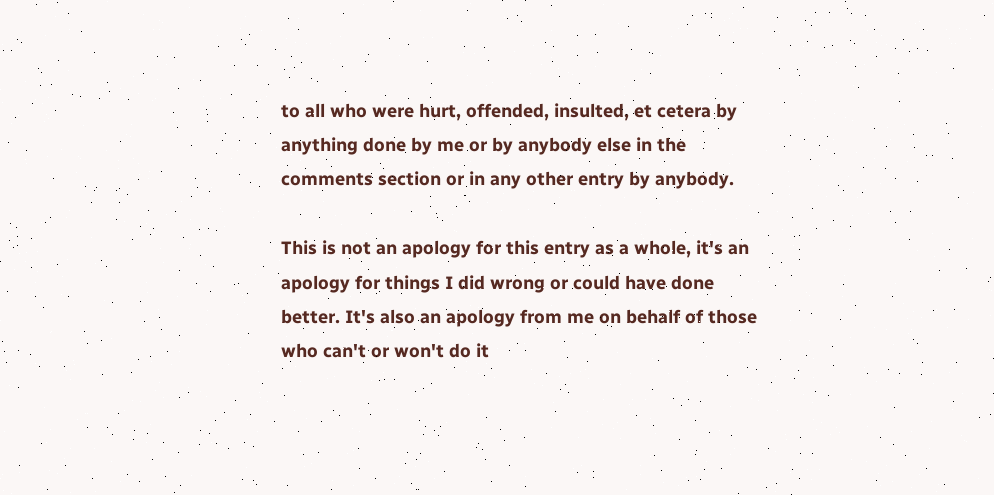to all who were hurt, offended, insulted, et cetera by anything done by me or by anybody else in the comments section or in any other entry by anybody.

This is not an apology for this entry as a whole, it's an apology for things I did wrong or could have done better. It's also an apology from me on behalf of those who can't or won't do it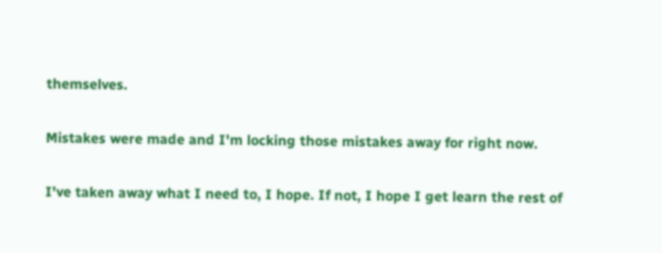themselves.

Mistakes were made and I'm locking those mistakes away for right now.

I've taken away what I need to, I hope. If not, I hope I get learn the rest of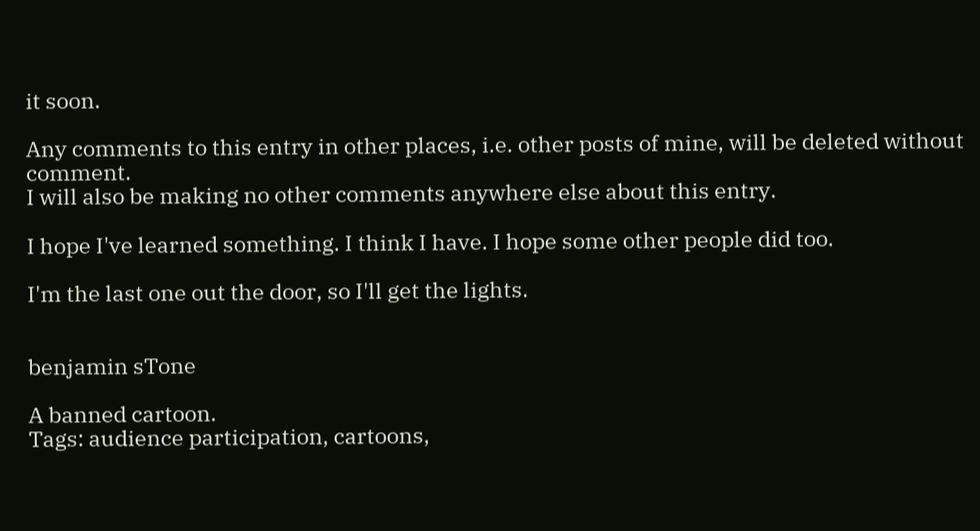it soon.

Any comments to this entry in other places, i.e. other posts of mine, will be deleted without comment.
I will also be making no other comments anywhere else about this entry.

I hope I've learned something. I think I have. I hope some other people did too.

I'm the last one out the door, so I'll get the lights.


benjamin sTone

A banned cartoon.
Tags: audience participation, cartoons,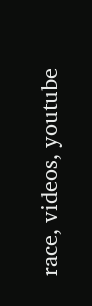race, videos, youtube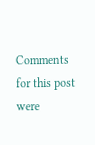Comments for this post were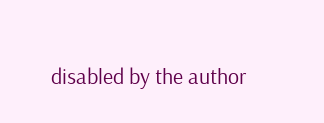disabled by the author